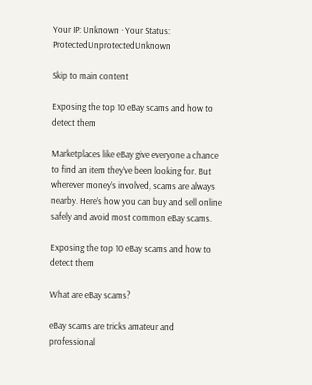Your IP: Unknown · Your Status: ProtectedUnprotectedUnknown

Skip to main content

Exposing the top 10 eBay scams and how to detect them

Marketplaces like eBay give everyone a chance to find an item they’ve been looking for. But wherever money’s involved, scams are always nearby. Here’s how you can buy and sell online safely and avoid most common eBay scams.

Exposing the top 10 eBay scams and how to detect them

What are eBay scams?

eBay scams are tricks amateur and professional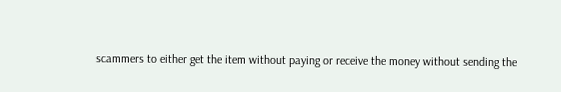scammers to either get the item without paying or receive the money without sending the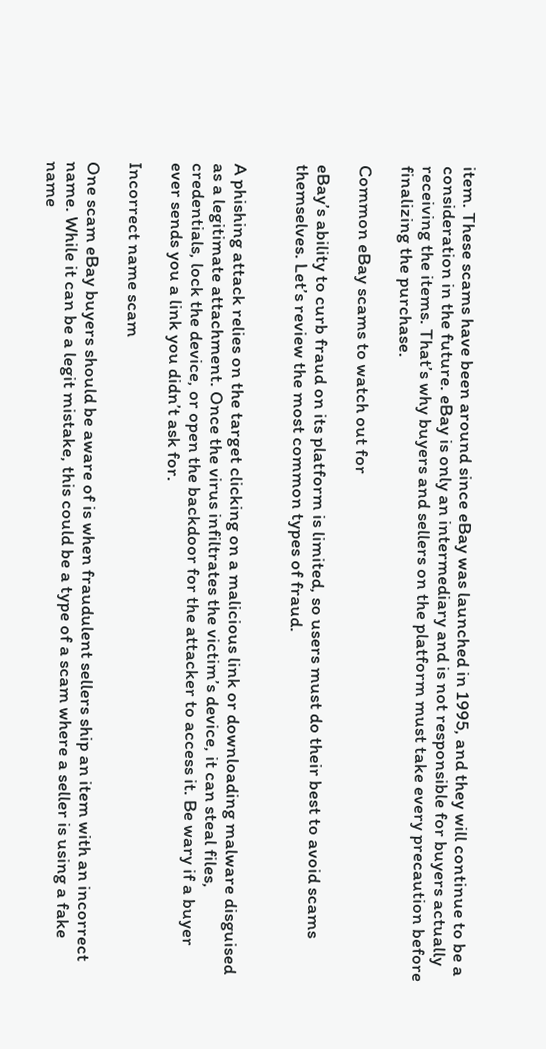item. These scams have been around since eBay was launched in 1995, and they will continue to be a consideration in the future. eBay is only an intermediary and is not responsible for buyers actually receiving the items. That’s why buyers and sellers on the platform must take every precaution before finalizing the purchase.

Common eBay scams to watch out for

eBay’s ability to curb fraud on its platform is limited, so users must do their best to avoid scams themselves. Let’s review the most common types of fraud.


A phishing attack relies on the target clicking on a malicious link or downloading malware disguised as a legitimate attachment. Once the virus infiltrates the victim’s device, it can steal files, credentials, lock the device, or open the backdoor for the attacker to access it. Be wary if a buyer ever sends you a link you didn’t ask for.

Incorrect name scam

One scam eBay buyers should be aware of is when fraudulent sellers ship an item with an incorrect name. While it can be a legit mistake, this could be a type of a scam where a seller is using a fake name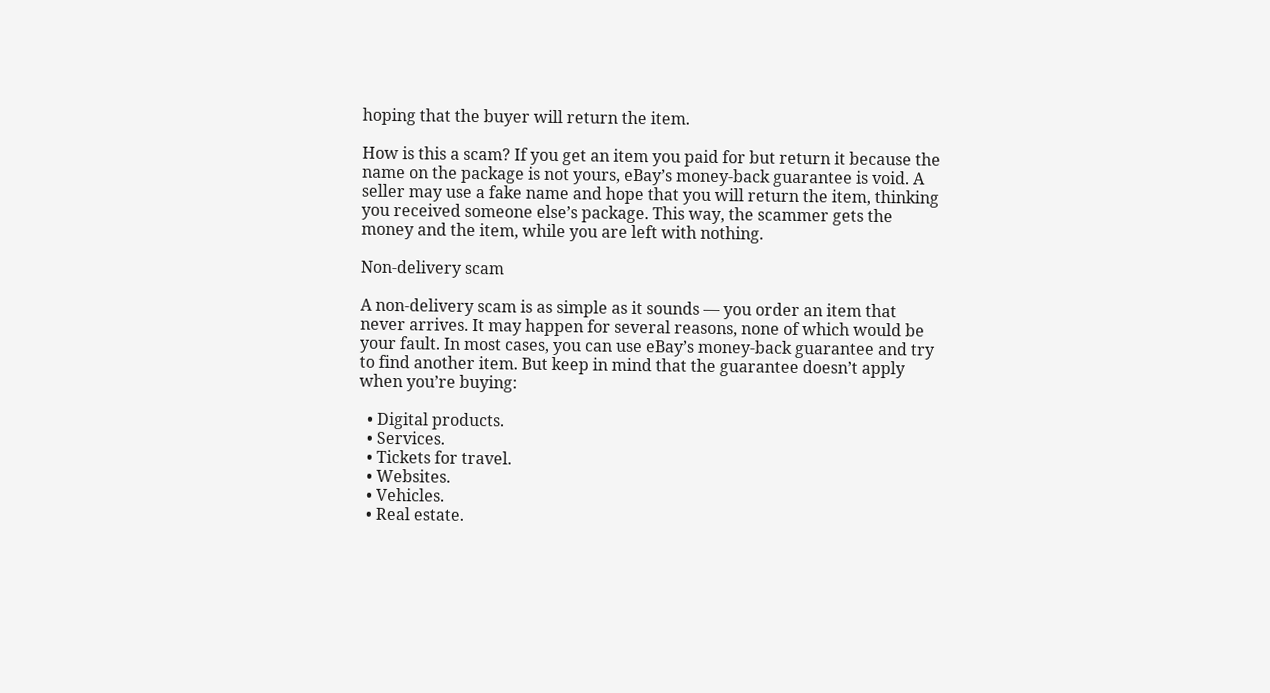hoping that the buyer will return the item.

How is this a scam? If you get an item you paid for but return it because the name on the package is not yours, eBay’s money-back guarantee is void. A seller may use a fake name and hope that you will return the item, thinking you received someone else’s package. This way, the scammer gets the money and the item, while you are left with nothing.

Non-delivery scam

A non-delivery scam is as simple as it sounds — you order an item that never arrives. It may happen for several reasons, none of which would be your fault. In most cases, you can use eBay’s money-back guarantee and try to find another item. But keep in mind that the guarantee doesn’t apply when you’re buying:

  • Digital products.
  • Services.
  • Tickets for travel.
  • Websites.
  • Vehicles.
  • Real estate.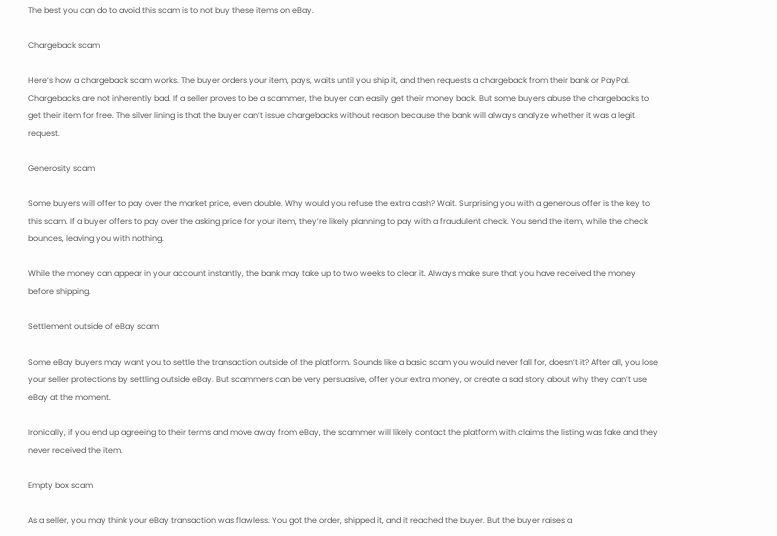The best you can do to avoid this scam is to not buy these items on eBay.

Chargeback scam

Here’s how a chargeback scam works. The buyer orders your item, pays, waits until you ship it, and then requests a chargeback from their bank or PayPal. Chargebacks are not inherently bad. If a seller proves to be a scammer, the buyer can easily get their money back. But some buyers abuse the chargebacks to get their item for free. The silver lining is that the buyer can’t issue chargebacks without reason because the bank will always analyze whether it was a legit request.

Generosity scam

Some buyers will offer to pay over the market price, even double. Why would you refuse the extra cash? Wait. Surprising you with a generous offer is the key to this scam. If a buyer offers to pay over the asking price for your item, they’re likely planning to pay with a fraudulent check. You send the item, while the check bounces, leaving you with nothing.

While the money can appear in your account instantly, the bank may take up to two weeks to clear it. Always make sure that you have received the money before shipping.

Settlement outside of eBay scam

Some eBay buyers may want you to settle the transaction outside of the platform. Sounds like a basic scam you would never fall for, doesn’t it? After all, you lose your seller protections by settling outside eBay. But scammers can be very persuasive, offer your extra money, or create a sad story about why they can’t use eBay at the moment.

Ironically, if you end up agreeing to their terms and move away from eBay, the scammer will likely contact the platform with claims the listing was fake and they never received the item.

Empty box scam

As a seller, you may think your eBay transaction was flawless. You got the order, shipped it, and it reached the buyer. But the buyer raises a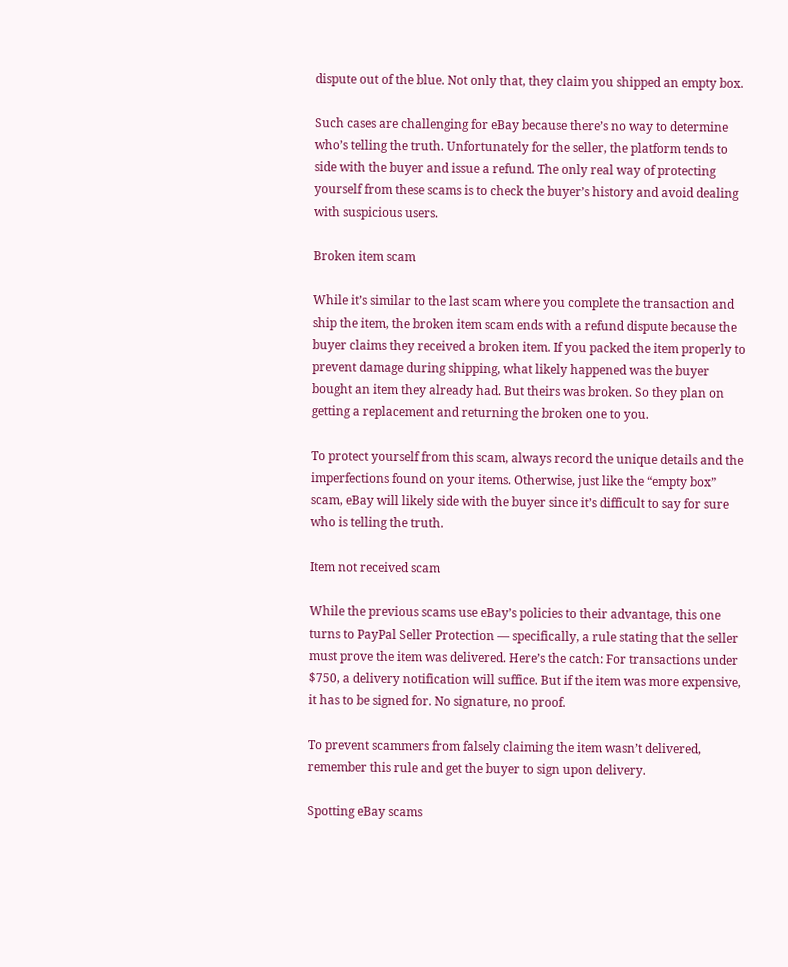dispute out of the blue. Not only that, they claim you shipped an empty box.

Such cases are challenging for eBay because there’s no way to determine who’s telling the truth. Unfortunately for the seller, the platform tends to side with the buyer and issue a refund. The only real way of protecting yourself from these scams is to check the buyer’s history and avoid dealing with suspicious users.

Broken item scam

While it’s similar to the last scam where you complete the transaction and ship the item, the broken item scam ends with a refund dispute because the buyer claims they received a broken item. If you packed the item properly to prevent damage during shipping, what likely happened was the buyer bought an item they already had. But theirs was broken. So they plan on getting a replacement and returning the broken one to you.

To protect yourself from this scam, always record the unique details and the imperfections found on your items. Otherwise, just like the “empty box” scam, eBay will likely side with the buyer since it’s difficult to say for sure who is telling the truth.

Item not received scam

While the previous scams use eBay’s policies to their advantage, this one turns to PayPal Seller Protection — specifically, a rule stating that the seller must prove the item was delivered. Here’s the catch: For transactions under $750, a delivery notification will suffice. But if the item was more expensive, it has to be signed for. No signature, no proof.

To prevent scammers from falsely claiming the item wasn’t delivered, remember this rule and get the buyer to sign upon delivery.

Spotting eBay scams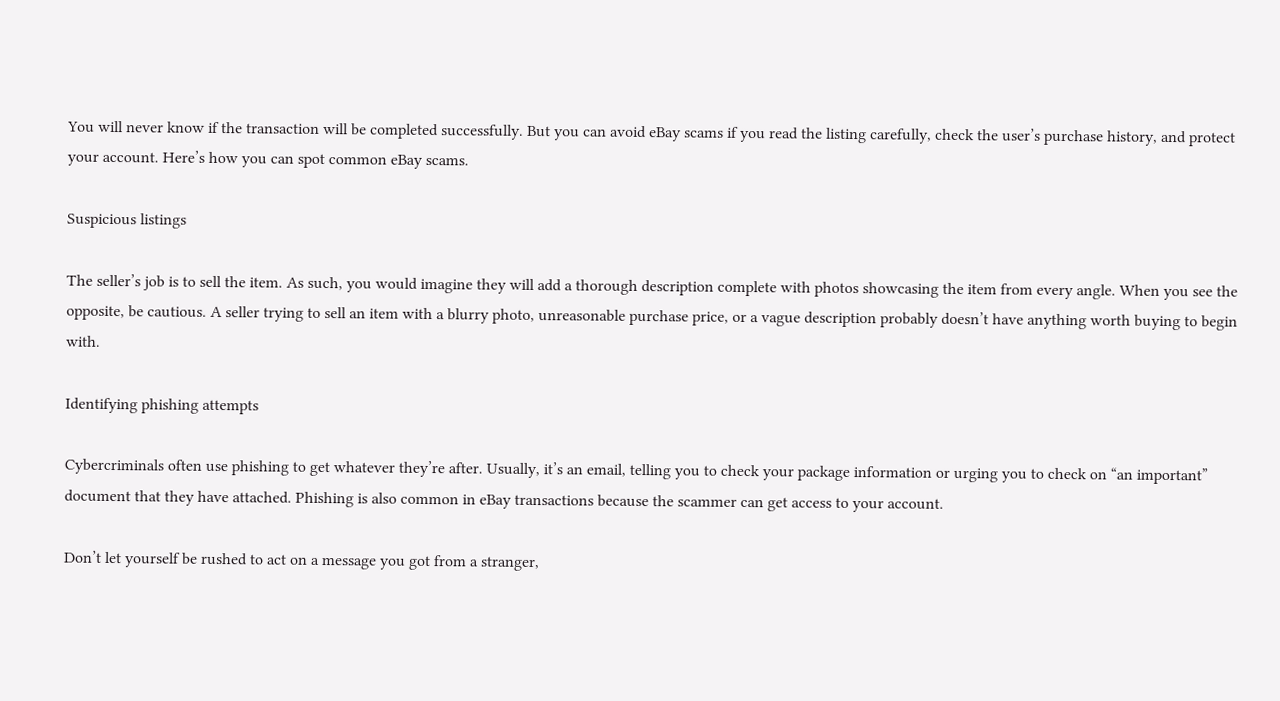You will never know if the transaction will be completed successfully. But you can avoid eBay scams if you read the listing carefully, check the user’s purchase history, and protect your account. Here’s how you can spot common eBay scams.

Suspicious listings

The seller’s job is to sell the item. As such, you would imagine they will add a thorough description complete with photos showcasing the item from every angle. When you see the opposite, be cautious. A seller trying to sell an item with a blurry photo, unreasonable purchase price, or a vague description probably doesn’t have anything worth buying to begin with.

Identifying phishing attempts

Cybercriminals often use phishing to get whatever they’re after. Usually, it’s an email, telling you to check your package information or urging you to check on “an important” document that they have attached. Phishing is also common in eBay transactions because the scammer can get access to your account.

Don’t let yourself be rushed to act on a message you got from a stranger,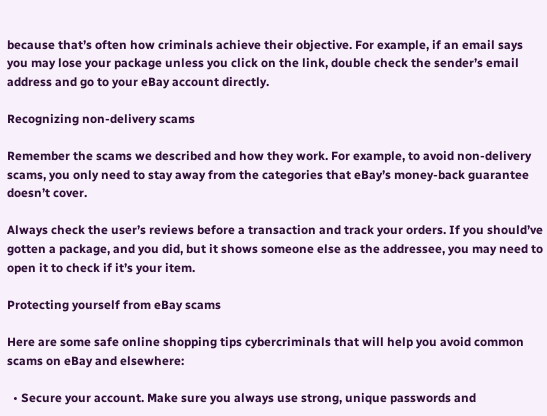because that’s often how criminals achieve their objective. For example, if an email says you may lose your package unless you click on the link, double check the sender’s email address and go to your eBay account directly.

Recognizing non-delivery scams

Remember the scams we described and how they work. For example, to avoid non-delivery scams, you only need to stay away from the categories that eBay’s money-back guarantee doesn’t cover.

Always check the user’s reviews before a transaction and track your orders. If you should’ve gotten a package, and you did, but it shows someone else as the addressee, you may need to open it to check if it’s your item.

Protecting yourself from eBay scams

Here are some safe online shopping tips cybercriminals that will help you avoid common scams on eBay and elsewhere:

  • Secure your account. Make sure you always use strong, unique passwords and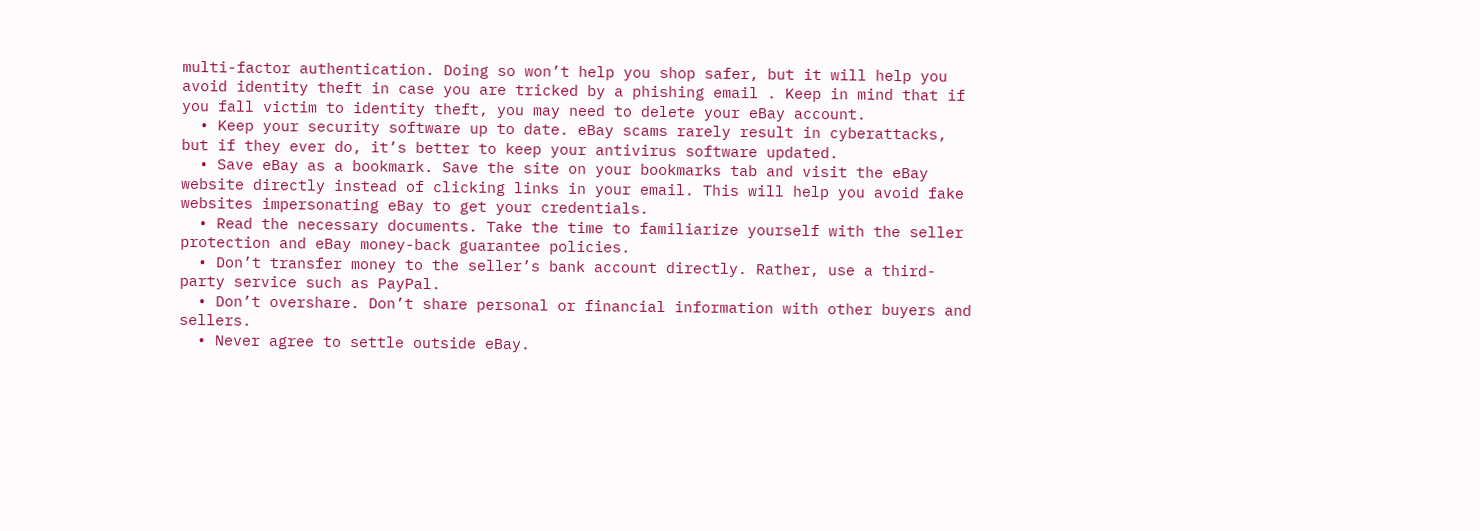multi-factor authentication. Doing so won’t help you shop safer, but it will help you avoid identity theft in case you are tricked by a phishing email . Keep in mind that if you fall victim to identity theft, you may need to delete your eBay account.
  • Keep your security software up to date. eBay scams rarely result in cyberattacks, but if they ever do, it’s better to keep your antivirus software updated.
  • Save eBay as a bookmark. Save the site on your bookmarks tab and visit the eBay website directly instead of clicking links in your email. This will help you avoid fake websites impersonating eBay to get your credentials.
  • Read the necessary documents. Take the time to familiarize yourself with the seller protection and eBay money-back guarantee policies.
  • Don’t transfer money to the seller’s bank account directly. Rather, use a third-party service such as PayPal.
  • Don’t overshare. Don’t share personal or financial information with other buyers and sellers.
  • Never agree to settle outside eBay.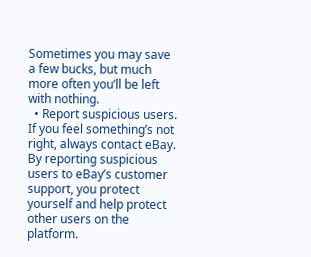Sometimes you may save a few bucks, but much more often you’ll be left with nothing.
  • Report suspicious users. If you feel something’s not right, always contact eBay. By reporting suspicious users to eBay’s customer support, you protect yourself and help protect other users on the platform.